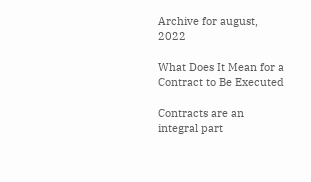Archive for august, 2022

What Does It Mean for a Contract to Be Executed

Contracts are an integral part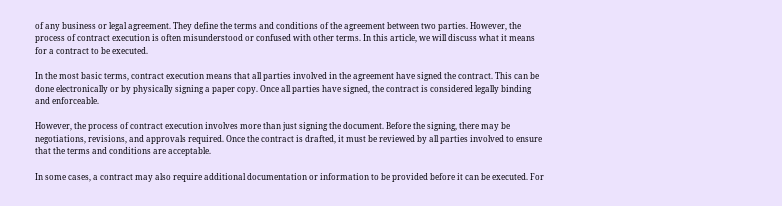of any business or legal agreement. They define the terms and conditions of the agreement between two parties. However, the process of contract execution is often misunderstood or confused with other terms. In this article, we will discuss what it means for a contract to be executed.

In the most basic terms, contract execution means that all parties involved in the agreement have signed the contract. This can be done electronically or by physically signing a paper copy. Once all parties have signed, the contract is considered legally binding and enforceable.

However, the process of contract execution involves more than just signing the document. Before the signing, there may be negotiations, revisions, and approvals required. Once the contract is drafted, it must be reviewed by all parties involved to ensure that the terms and conditions are acceptable.

In some cases, a contract may also require additional documentation or information to be provided before it can be executed. For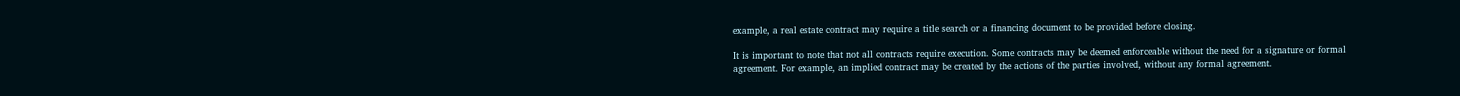example, a real estate contract may require a title search or a financing document to be provided before closing.

It is important to note that not all contracts require execution. Some contracts may be deemed enforceable without the need for a signature or formal agreement. For example, an implied contract may be created by the actions of the parties involved, without any formal agreement.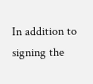In addition to signing the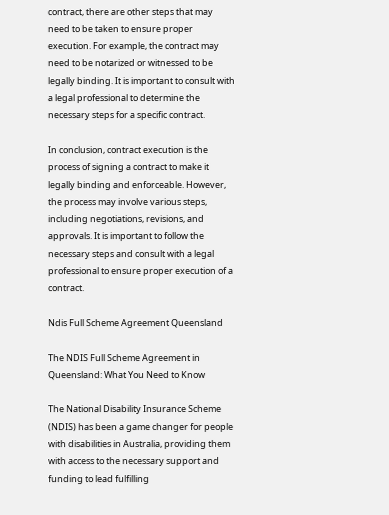contract, there are other steps that may need to be taken to ensure proper execution. For example, the contract may need to be notarized or witnessed to be legally binding. It is important to consult with a legal professional to determine the necessary steps for a specific contract.

In conclusion, contract execution is the process of signing a contract to make it legally binding and enforceable. However, the process may involve various steps, including negotiations, revisions, and approvals. It is important to follow the necessary steps and consult with a legal professional to ensure proper execution of a contract.

Ndis Full Scheme Agreement Queensland

The NDIS Full Scheme Agreement in Queensland: What You Need to Know

The National Disability Insurance Scheme (NDIS) has been a game changer for people with disabilities in Australia, providing them with access to the necessary support and funding to lead fulfilling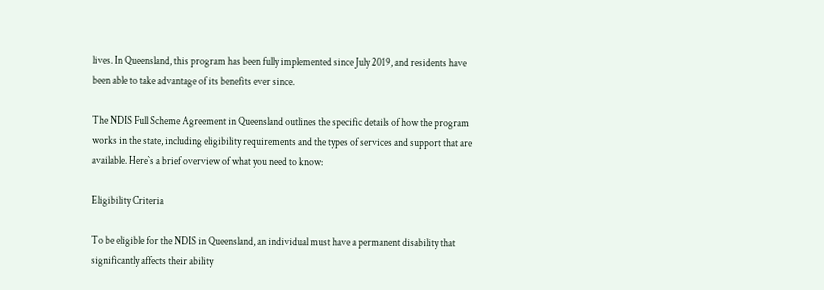lives. In Queensland, this program has been fully implemented since July 2019, and residents have been able to take advantage of its benefits ever since.

The NDIS Full Scheme Agreement in Queensland outlines the specific details of how the program works in the state, including eligibility requirements and the types of services and support that are available. Here`s a brief overview of what you need to know:

Eligibility Criteria

To be eligible for the NDIS in Queensland, an individual must have a permanent disability that significantly affects their ability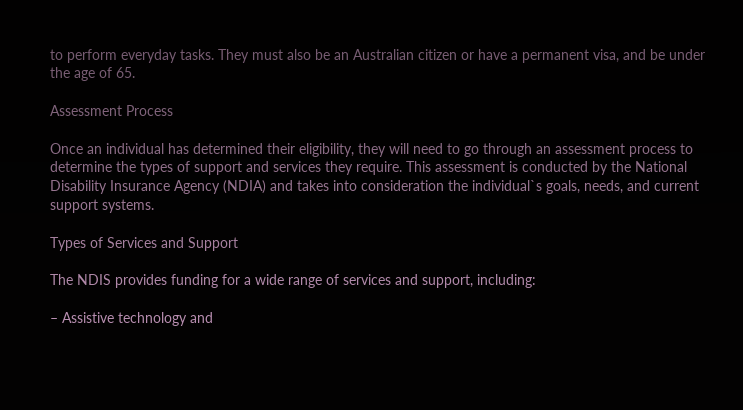to perform everyday tasks. They must also be an Australian citizen or have a permanent visa, and be under the age of 65.

Assessment Process

Once an individual has determined their eligibility, they will need to go through an assessment process to determine the types of support and services they require. This assessment is conducted by the National Disability Insurance Agency (NDIA) and takes into consideration the individual`s goals, needs, and current support systems.

Types of Services and Support

The NDIS provides funding for a wide range of services and support, including:

– Assistive technology and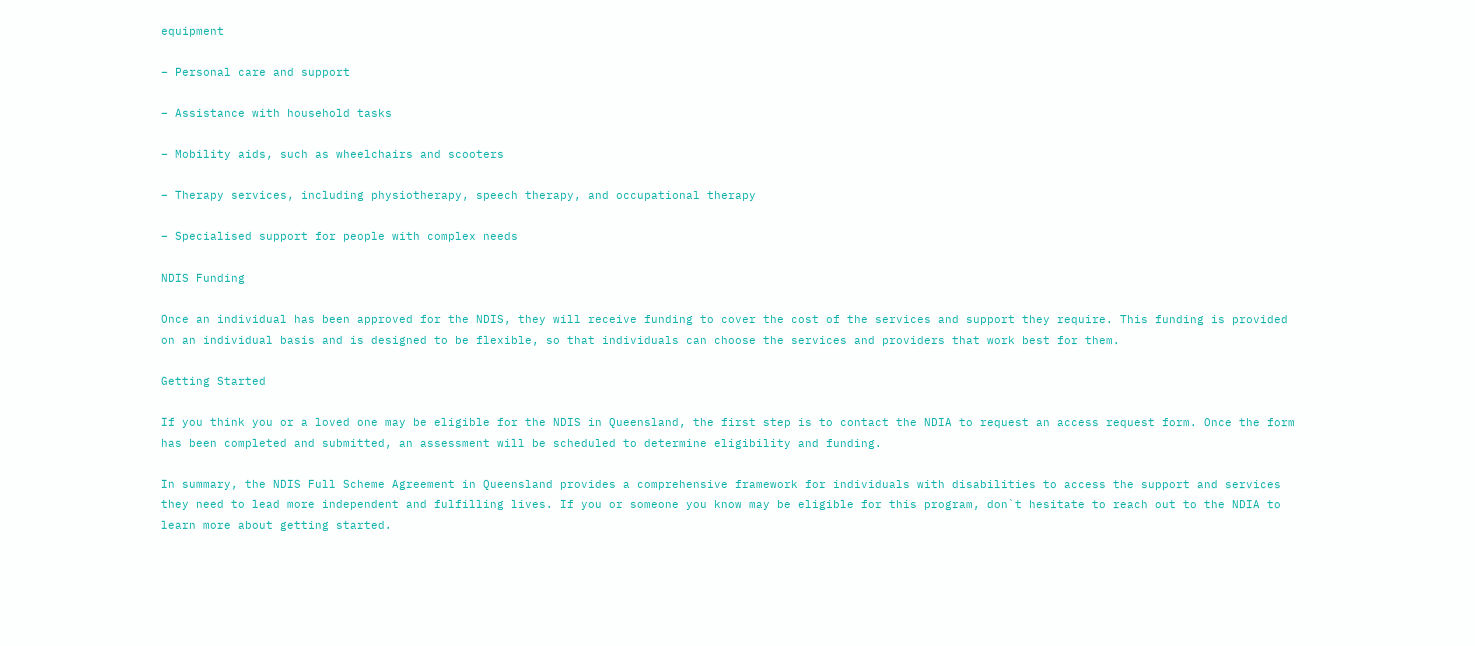equipment

– Personal care and support

– Assistance with household tasks

– Mobility aids, such as wheelchairs and scooters

– Therapy services, including physiotherapy, speech therapy, and occupational therapy

– Specialised support for people with complex needs

NDIS Funding

Once an individual has been approved for the NDIS, they will receive funding to cover the cost of the services and support they require. This funding is provided on an individual basis and is designed to be flexible, so that individuals can choose the services and providers that work best for them.

Getting Started

If you think you or a loved one may be eligible for the NDIS in Queensland, the first step is to contact the NDIA to request an access request form. Once the form has been completed and submitted, an assessment will be scheduled to determine eligibility and funding.

In summary, the NDIS Full Scheme Agreement in Queensland provides a comprehensive framework for individuals with disabilities to access the support and services they need to lead more independent and fulfilling lives. If you or someone you know may be eligible for this program, don`t hesitate to reach out to the NDIA to learn more about getting started.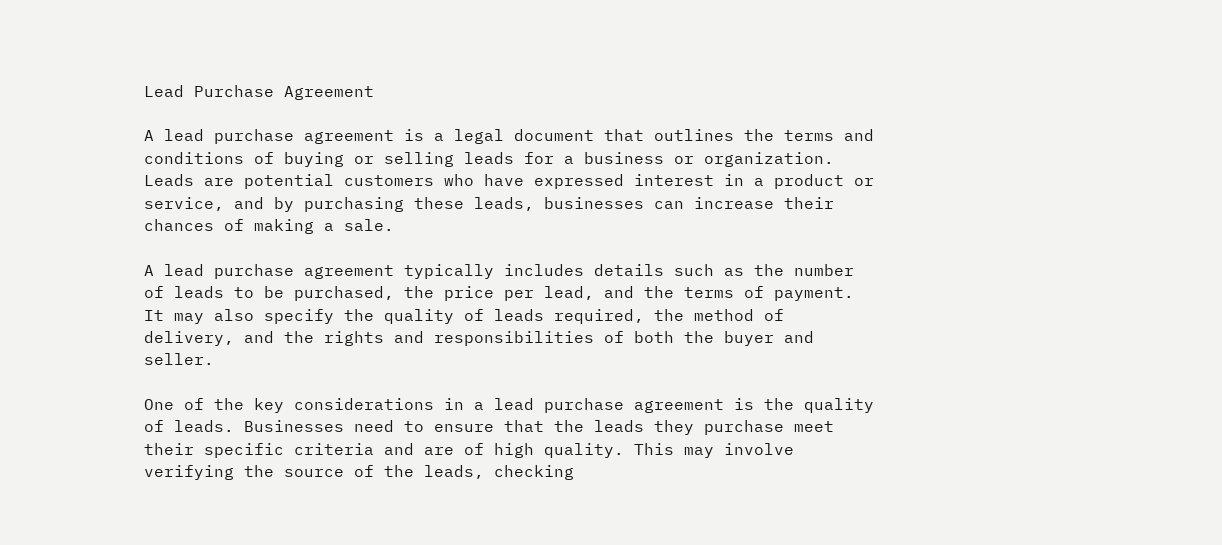Lead Purchase Agreement

A lead purchase agreement is a legal document that outlines the terms and conditions of buying or selling leads for a business or organization. Leads are potential customers who have expressed interest in a product or service, and by purchasing these leads, businesses can increase their chances of making a sale.

A lead purchase agreement typically includes details such as the number of leads to be purchased, the price per lead, and the terms of payment. It may also specify the quality of leads required, the method of delivery, and the rights and responsibilities of both the buyer and seller.

One of the key considerations in a lead purchase agreement is the quality of leads. Businesses need to ensure that the leads they purchase meet their specific criteria and are of high quality. This may involve verifying the source of the leads, checking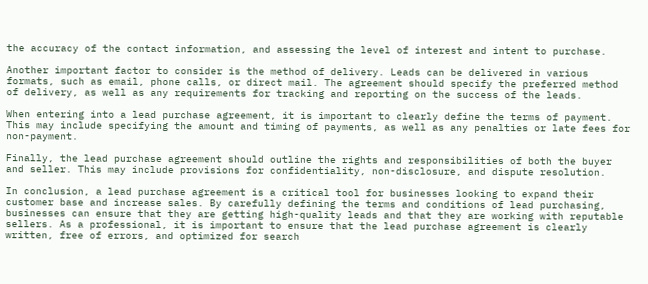the accuracy of the contact information, and assessing the level of interest and intent to purchase.

Another important factor to consider is the method of delivery. Leads can be delivered in various formats, such as email, phone calls, or direct mail. The agreement should specify the preferred method of delivery, as well as any requirements for tracking and reporting on the success of the leads.

When entering into a lead purchase agreement, it is important to clearly define the terms of payment. This may include specifying the amount and timing of payments, as well as any penalties or late fees for non-payment.

Finally, the lead purchase agreement should outline the rights and responsibilities of both the buyer and seller. This may include provisions for confidentiality, non-disclosure, and dispute resolution.

In conclusion, a lead purchase agreement is a critical tool for businesses looking to expand their customer base and increase sales. By carefully defining the terms and conditions of lead purchasing, businesses can ensure that they are getting high-quality leads and that they are working with reputable sellers. As a professional, it is important to ensure that the lead purchase agreement is clearly written, free of errors, and optimized for search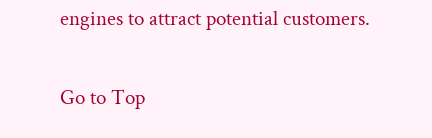engines to attract potential customers.

Go to Top